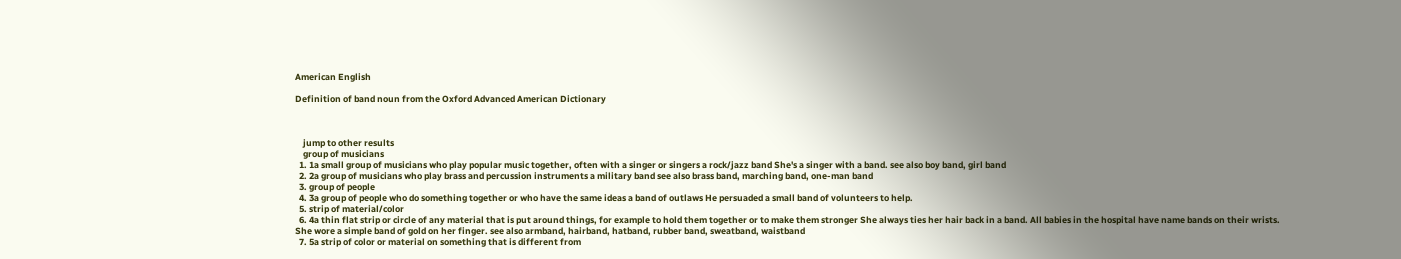American English

Definition of band noun from the Oxford Advanced American Dictionary



    jump to other results
    group of musicians
  1. 1a small group of musicians who play popular music together, often with a singer or singers a rock/jazz band She's a singer with a band. see also boy band, girl band
  2. 2a group of musicians who play brass and percussion instruments a military band see also brass band, marching band, one-man band
  3. group of people
  4. 3a group of people who do something together or who have the same ideas a band of outlaws He persuaded a small band of volunteers to help.
  5. strip of material/color
  6. 4a thin flat strip or circle of any material that is put around things, for example to hold them together or to make them stronger She always ties her hair back in a band. All babies in the hospital have name bands on their wrists. She wore a simple band of gold on her finger. see also armband, hairband, hatband, rubber band, sweatband, waistband
  7. 5a strip of color or material on something that is different from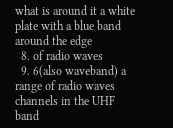what is around it a white plate with a blue band around the edge
  8. of radio waves
  9. 6(also waveband) a range of radio waves channels in the UHF band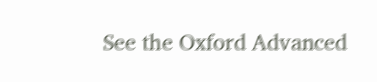See the Oxford Advanced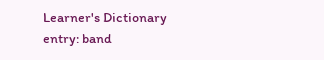Learner's Dictionary entry: band